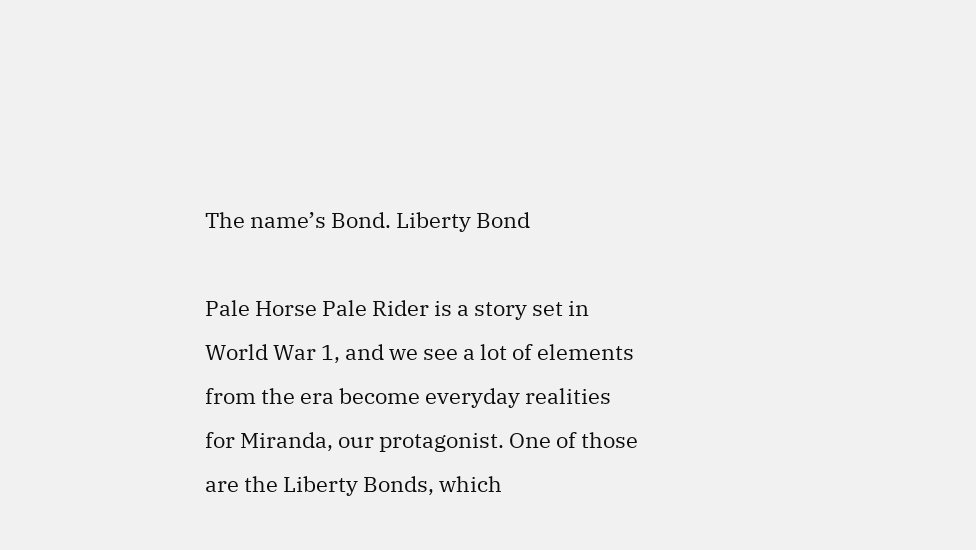The name’s Bond. Liberty Bond

Pale Horse Pale Rider is a story set in World War 1, and we see a lot of elements from the era become everyday realities for Miranda, our protagonist. One of those are the Liberty Bonds, which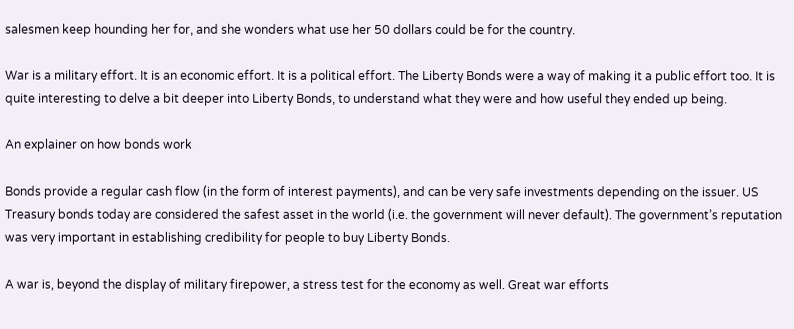salesmen keep hounding her for, and she wonders what use her 50 dollars could be for the country.

War is a military effort. It is an economic effort. It is a political effort. The Liberty Bonds were a way of making it a public effort too. It is quite interesting to delve a bit deeper into Liberty Bonds, to understand what they were and how useful they ended up being.

An explainer on how bonds work

Bonds provide a regular cash flow (in the form of interest payments), and can be very safe investments depending on the issuer. US Treasury bonds today are considered the safest asset in the world (i.e. the government will never default). The government’s reputation was very important in establishing credibility for people to buy Liberty Bonds.

A war is, beyond the display of military firepower, a stress test for the economy as well. Great war efforts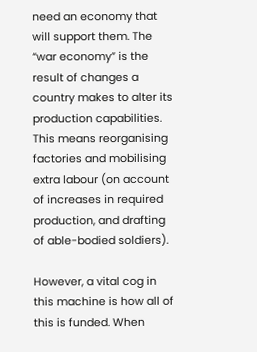need an economy that will support them. The “war economy” is the result of changes a country makes to alter its production capabilities. This means reorganising factories and mobilising extra labour (on account of increases in required production, and drafting of able-bodied soldiers).

However, a vital cog in this machine is how all of this is funded. When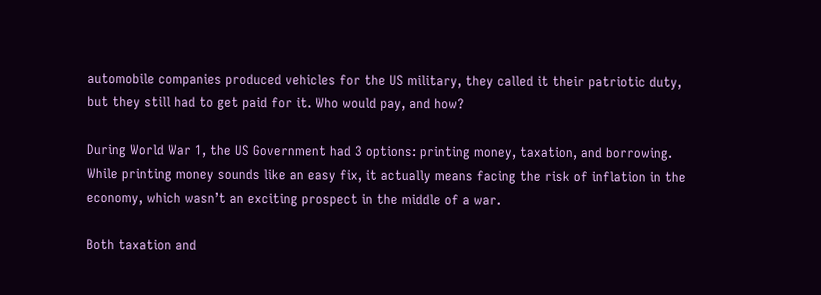automobile companies produced vehicles for the US military, they called it their patriotic duty, but they still had to get paid for it. Who would pay, and how?

During World War 1, the US Government had 3 options: printing money, taxation, and borrowing. While printing money sounds like an easy fix, it actually means facing the risk of inflation in the economy, which wasn’t an exciting prospect in the middle of a war.

Both taxation and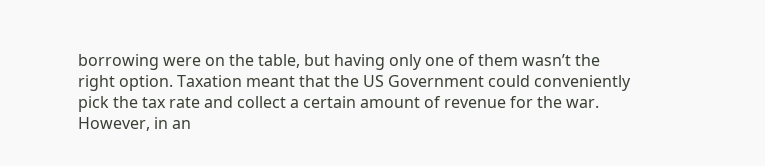borrowing were on the table, but having only one of them wasn’t the right option. Taxation meant that the US Government could conveniently pick the tax rate and collect a certain amount of revenue for the war. However, in an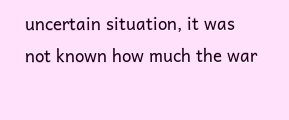uncertain situation, it was not known how much the war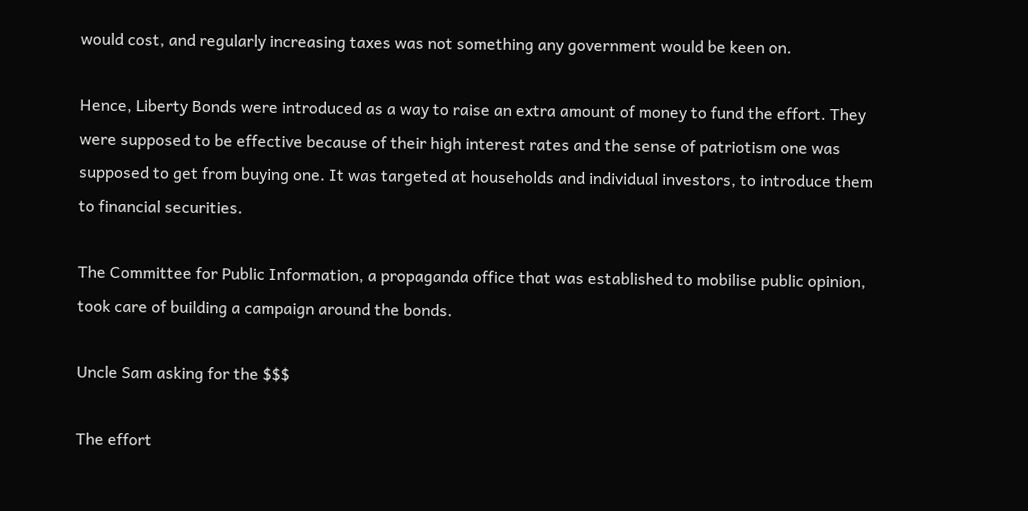would cost, and regularly increasing taxes was not something any government would be keen on.

Hence, Liberty Bonds were introduced as a way to raise an extra amount of money to fund the effort. They were supposed to be effective because of their high interest rates and the sense of patriotism one was supposed to get from buying one. It was targeted at households and individual investors, to introduce them to financial securities.

The Committee for Public Information, a propaganda office that was established to mobilise public opinion, took care of building a campaign around the bonds.

Uncle Sam asking for the $$$

The effort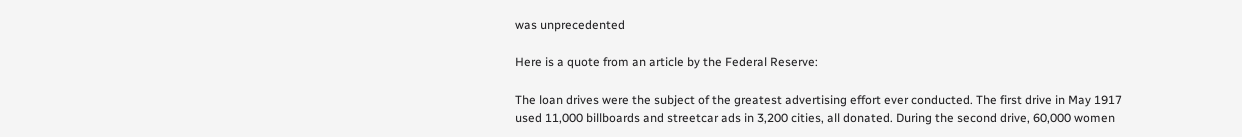was unprecedented

Here is a quote from an article by the Federal Reserve:

The loan drives were the subject of the greatest advertising effort ever conducted. The first drive in May 1917 used 11,000 billboards and streetcar ads in 3,200 cities, all donated. During the second drive, 60,000 women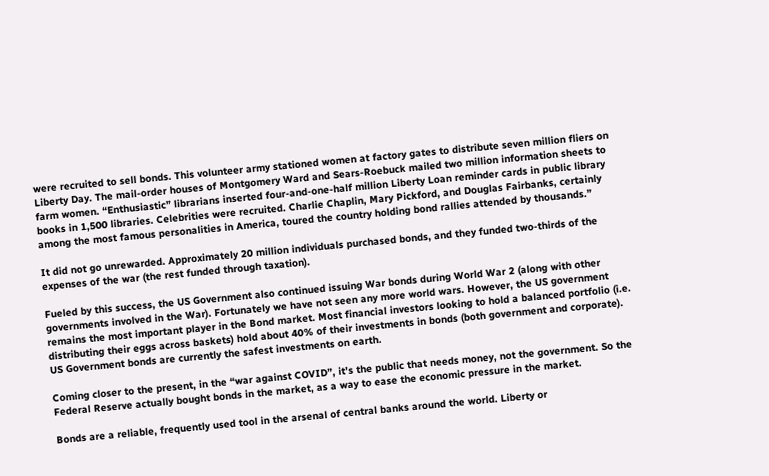were recruited to sell bonds. This volunteer army stationed women at factory gates to distribute seven million fliers on Liberty Day. The mail-order houses of Montgomery Ward and Sears-Roebuck mailed two million information sheets to farm women. “Enthusiastic” librarians inserted four-and-one-half million Liberty Loan reminder cards in public library books in 1,500 libraries. Celebrities were recruited. Charlie Chaplin, Mary Pickford, and Douglas Fairbanks, certainly among the most famous personalities in America, toured the country holding bond rallies attended by thousands.”

It did not go unrewarded. Approximately 20 million individuals purchased bonds, and they funded two-thirds of the expenses of the war (the rest funded through taxation).

Fueled by this success, the US Government also continued issuing War bonds during World War 2 (along with other governments involved in the War). Fortunately we have not seen any more world wars. However, the US government remains the most important player in the Bond market. Most financial investors looking to hold a balanced portfolio (i.e. distributing their eggs across baskets) hold about 40% of their investments in bonds (both government and corporate). US Government bonds are currently the safest investments on earth.

Coming closer to the present, in the “war against COVID”, it’s the public that needs money, not the government. So the Federal Reserve actually bought bonds in the market, as a way to ease the economic pressure in the market.

Bonds are a reliable, frequently used tool in the arsenal of central banks around the world. Liberty or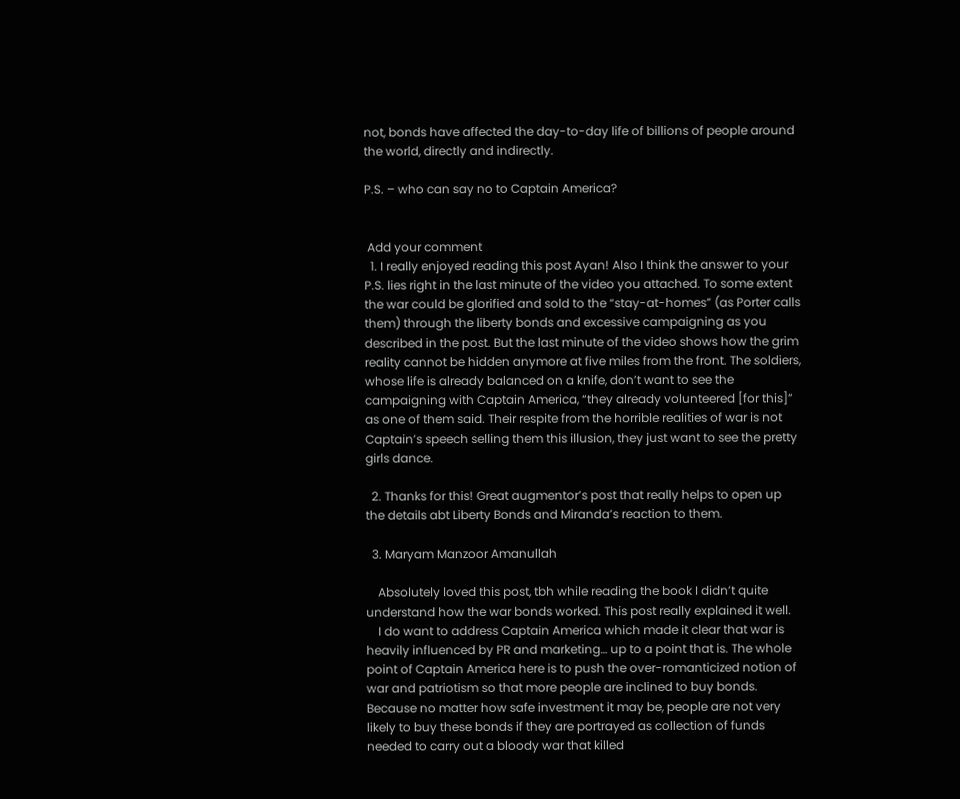not, bonds have affected the day-to-day life of billions of people around the world, directly and indirectly.

P.S. – who can say no to Captain America?


 Add your comment
  1. I really enjoyed reading this post Ayan! Also I think the answer to your P.S. lies right in the last minute of the video you attached. To some extent the war could be glorified and sold to the “stay-at-homes” (as Porter calls them) through the liberty bonds and excessive campaigning as you described in the post. But the last minute of the video shows how the grim reality cannot be hidden anymore at five miles from the front. The soldiers, whose life is already balanced on a knife, don’t want to see the campaigning with Captain America, “they already volunteered [for this]” as one of them said. Their respite from the horrible realities of war is not Captain’s speech selling them this illusion, they just want to see the pretty girls dance.

  2. Thanks for this! Great augmentor’s post that really helps to open up the details abt Liberty Bonds and Miranda’s reaction to them.

  3. Maryam Manzoor Amanullah

    Absolutely loved this post, tbh while reading the book I didn’t quite understand how the war bonds worked. This post really explained it well.
    I do want to address Captain America which made it clear that war is heavily influenced by PR and marketing… up to a point that is. The whole point of Captain America here is to push the over-romanticized notion of war and patriotism so that more people are inclined to buy bonds. Because no matter how safe investment it may be, people are not very likely to buy these bonds if they are portrayed as collection of funds needed to carry out a bloody war that killed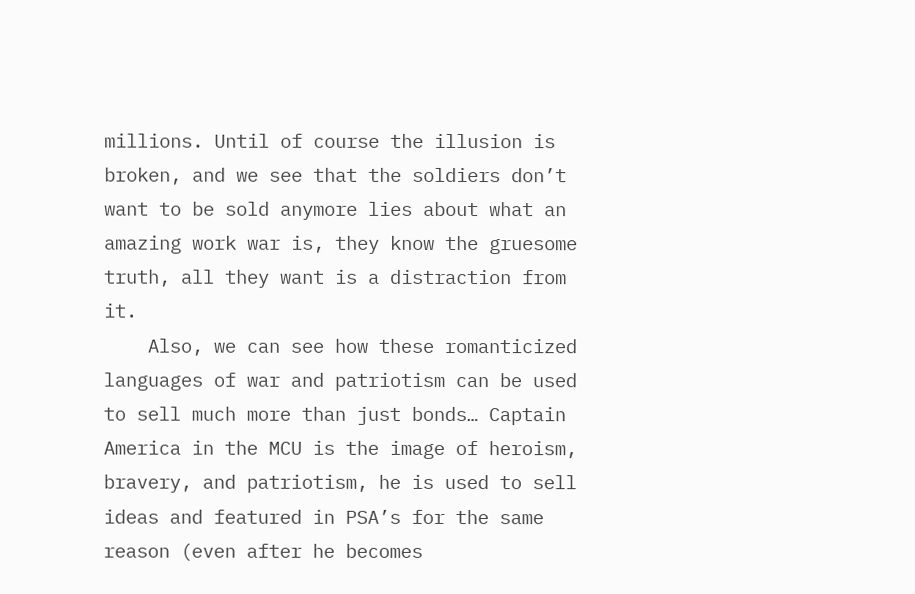millions. Until of course the illusion is broken, and we see that the soldiers don’t want to be sold anymore lies about what an amazing work war is, they know the gruesome truth, all they want is a distraction from it.
    Also, we can see how these romanticized languages of war and patriotism can be used to sell much more than just bonds… Captain America in the MCU is the image of heroism, bravery, and patriotism, he is used to sell ideas and featured in PSA’s for the same reason (even after he becomes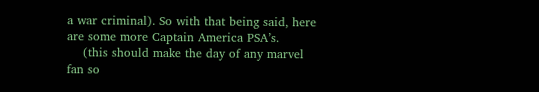a war criminal). So with that being said, here are some more Captain America PSA’s.
    (this should make the day of any marvel fan so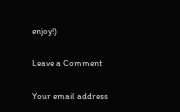enjoy!)

Leave a Comment

Your email address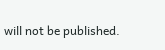will not be published.